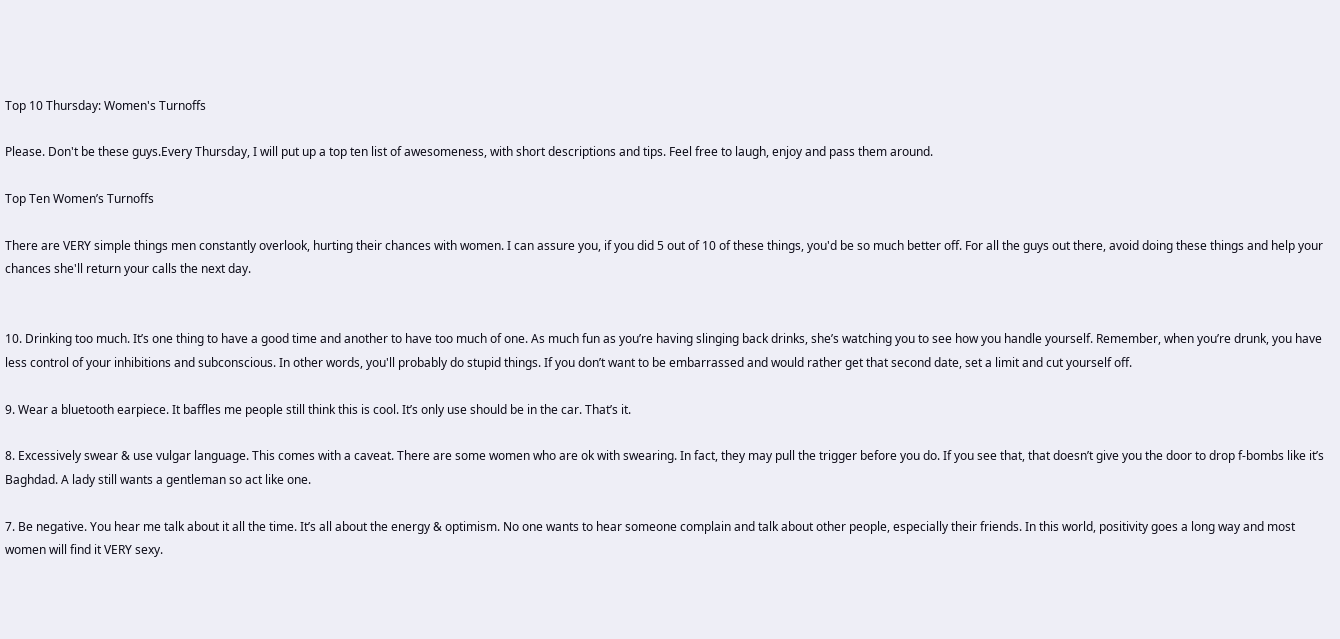Top 10 Thursday: Women's Turnoffs

Please. Don't be these guys.Every Thursday, I will put up a top ten list of awesomeness, with short descriptions and tips. Feel free to laugh, enjoy and pass them around.

Top Ten Women’s Turnoffs

There are VERY simple things men constantly overlook, hurting their chances with women. I can assure you, if you did 5 out of 10 of these things, you'd be so much better off. For all the guys out there, avoid doing these things and help your chances she'll return your calls the next day.


10. Drinking too much. It’s one thing to have a good time and another to have too much of one. As much fun as you’re having slinging back drinks, she’s watching you to see how you handle yourself. Remember, when you’re drunk, you have less control of your inhibitions and subconscious. In other words, you'll probably do stupid things. If you don’t want to be embarrassed and would rather get that second date, set a limit and cut yourself off.

9. Wear a bluetooth earpiece. It baffles me people still think this is cool. It’s only use should be in the car. That’s it.

8. Excessively swear & use vulgar language. This comes with a caveat. There are some women who are ok with swearing. In fact, they may pull the trigger before you do. If you see that, that doesn’t give you the door to drop f-bombs like it’s Baghdad. A lady still wants a gentleman so act like one.

7. Be negative. You hear me talk about it all the time. It’s all about the energy & optimism. No one wants to hear someone complain and talk about other people, especially their friends. In this world, positivity goes a long way and most women will find it VERY sexy.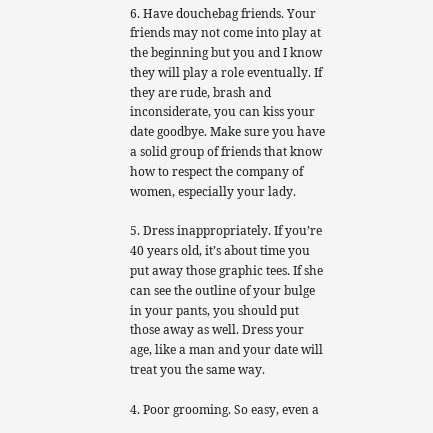6. Have douchebag friends. Your friends may not come into play at the beginning but you and I know they will play a role eventually. If they are rude, brash and inconsiderate, you can kiss your date goodbye. Make sure you have a solid group of friends that know how to respect the company of women, especially your lady.

5. Dress inappropriately. If you’re 40 years old, it’s about time you put away those graphic tees. If she can see the outline of your bulge in your pants, you should put those away as well. Dress your age, like a man and your date will treat you the same way.

4. Poor grooming. So easy, even a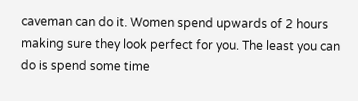caveman can do it. Women spend upwards of 2 hours making sure they look perfect for you. The least you can do is spend some time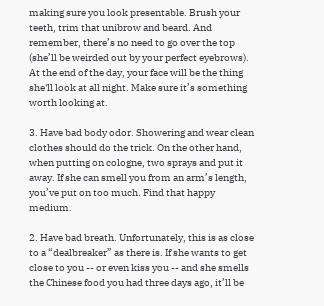making sure you look presentable. Brush your teeth, trim that unibrow and beard. And remember, there’s no need to go over the top (she’ll be weirded out by your perfect eyebrows). At the end of the day, your face will be the thing she'll look at all night. Make sure it’s something worth looking at.

3. Have bad body odor. Showering and wear clean clothes should do the trick. On the other hand, when putting on cologne, two sprays and put it away. If she can smell you from an arm’s length, you’ve put on too much. Find that happy medium.

2. Have bad breath. Unfortunately, this is as close to a “dealbreaker” as there is. If she wants to get close to you -- or even kiss you -- and she smells the Chinese food you had three days ago, it’ll be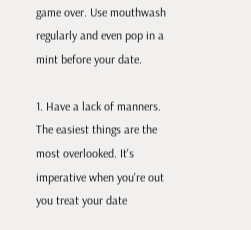game over. Use mouthwash regularly and even pop in a mint before your date.

1. Have a lack of manners. The easiest things are the most overlooked. It's imperative when you're out you treat your date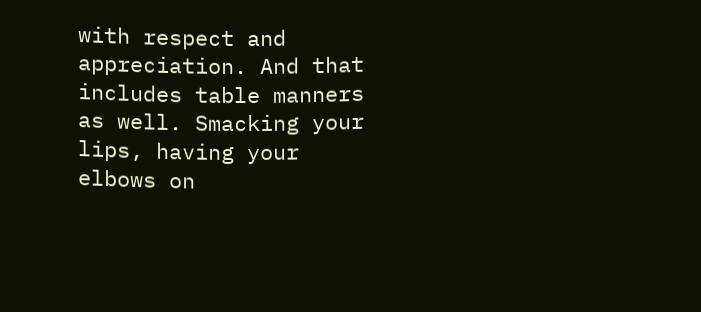with respect and appreciation. And that includes table manners as well. Smacking your lips, having your elbows on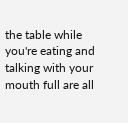the table while you're eating and talking with your mouth full are all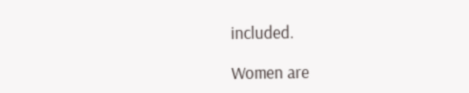included.

Women are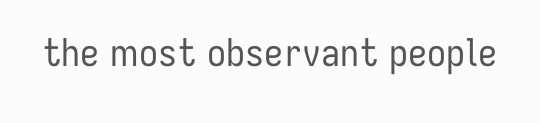the most observant people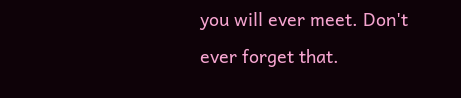you will ever meet. Don't ever forget that.